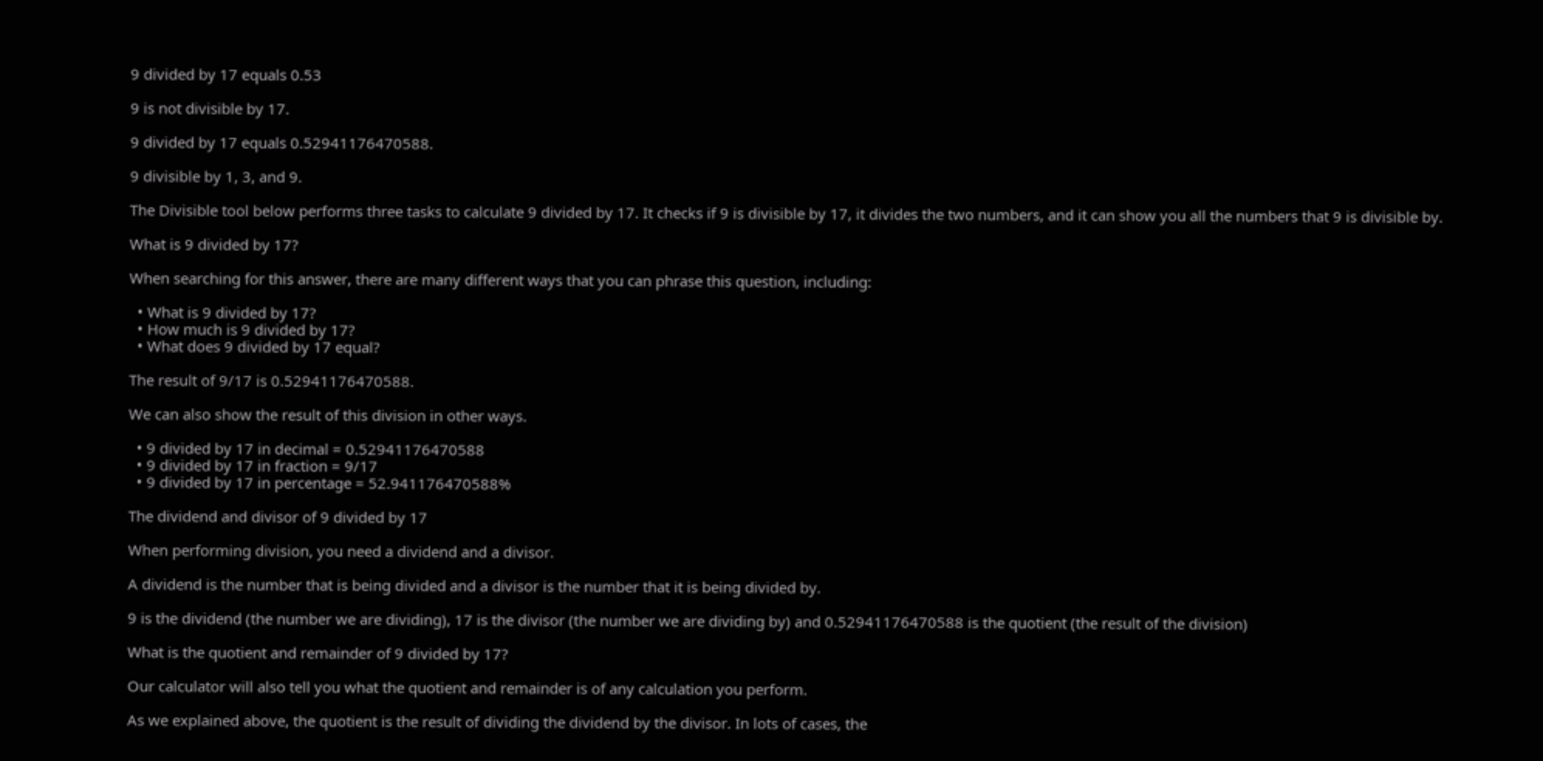9 divided by 17 equals 0.53

9 is not divisible by 17.

9 divided by 17 equals 0.52941176470588.

9 divisible by 1, 3, and 9.

The Divisible tool below performs three tasks to calculate 9 divided by 17. It checks if 9 is divisible by 17, it divides the two numbers, and it can show you all the numbers that 9 is divisible by.

What is 9 divided by 17?

When searching for this answer, there are many different ways that you can phrase this question, including:

  • What is 9 divided by 17?
  • How much is 9 divided by 17?
  • What does 9 divided by 17 equal?

The result of 9/17 is 0.52941176470588.

We can also show the result of this division in other ways.

  • 9 divided by 17 in decimal = 0.52941176470588
  • 9 divided by 17 in fraction = 9/17
  • 9 divided by 17 in percentage = 52.941176470588%

The dividend and divisor of 9 divided by 17

When performing division, you need a dividend and a divisor.

A dividend is the number that is being divided and a divisor is the number that it is being divided by.

9 is the dividend (the number we are dividing), 17 is the divisor (the number we are dividing by) and 0.52941176470588 is the quotient (the result of the division)

What is the quotient and remainder of 9 divided by 17?

Our calculator will also tell you what the quotient and remainder is of any calculation you perform.

As we explained above, the quotient is the result of dividing the dividend by the divisor. In lots of cases, the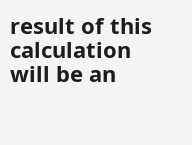result of this calculation will be an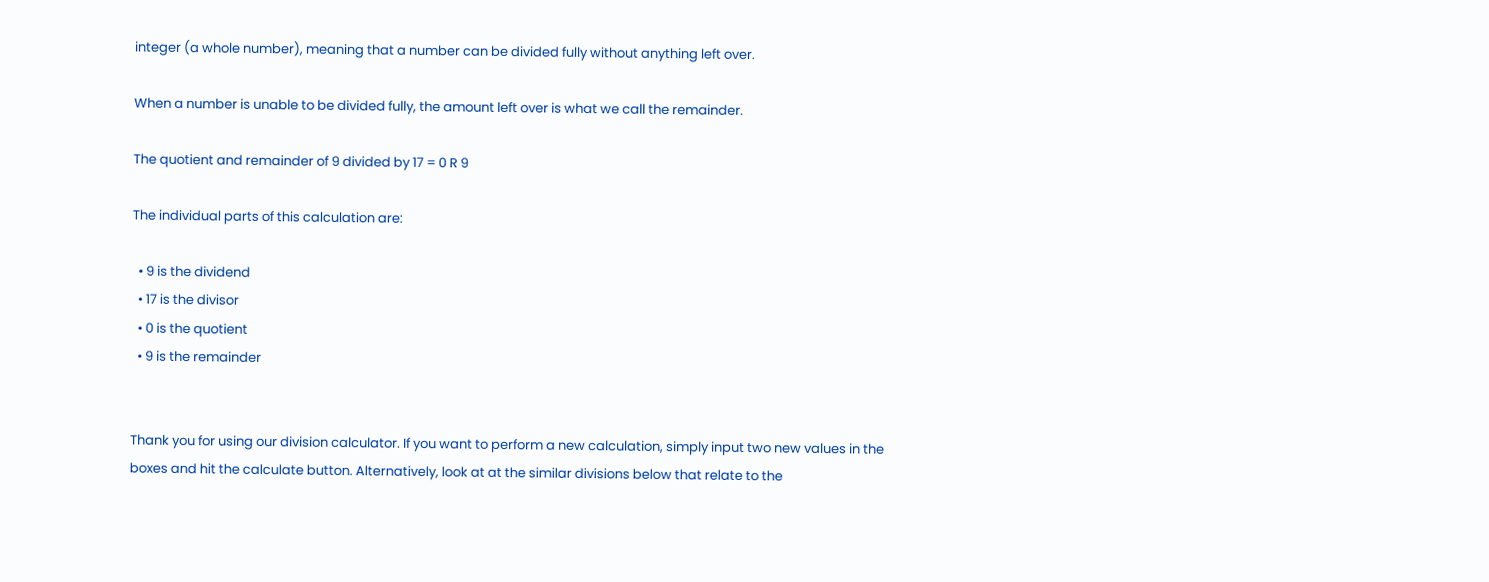integer (a whole number), meaning that a number can be divided fully without anything left over.

When a number is unable to be divided fully, the amount left over is what we call the remainder.

The quotient and remainder of 9 divided by 17 = 0 R 9

The individual parts of this calculation are:

  • 9 is the dividend
  • 17 is the divisor
  • 0 is the quotient
  • 9 is the remainder


Thank you for using our division calculator. If you want to perform a new calculation, simply input two new values in the boxes and hit the calculate button. Alternatively, look at at the similar divisions below that relate to the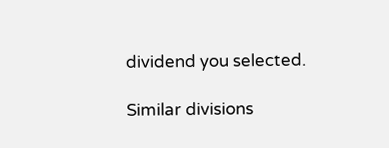dividend you selected.

Similar divisions